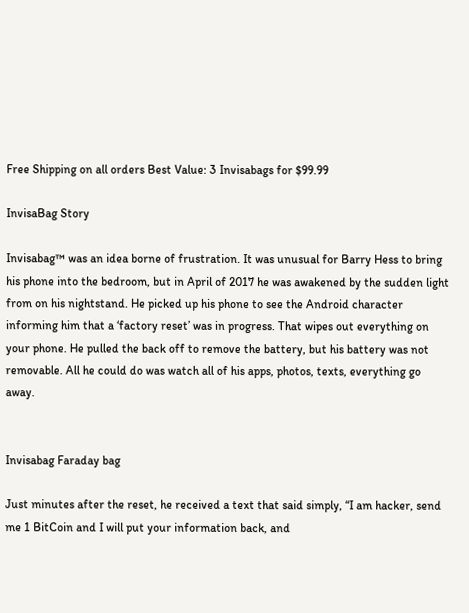Free Shipping on all orders Best Value: 3 Invisabags for $99.99

InvisaBag Story

Invisabag™ was an idea borne of frustration. It was unusual for Barry Hess to bring his phone into the bedroom, but in April of 2017 he was awakened by the sudden light from on his nightstand. He picked up his phone to see the Android character informing him that a ‘factory reset’ was in progress. That wipes out everything on your phone. He pulled the back off to remove the battery, but his battery was not removable. All he could do was watch all of his apps, photos, texts, everything go away.


Invisabag Faraday bag

Just minutes after the reset, he received a text that said simply, “I am hacker, send me 1 BitCoin and I will put your information back, and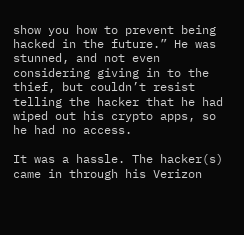show you how to prevent being hacked in the future.” He was stunned, and not even considering giving in to the thief, but couldn’t resist telling the hacker that he had wiped out his crypto apps, so he had no access.

It was a hassle. The hacker(s) came in through his Verizon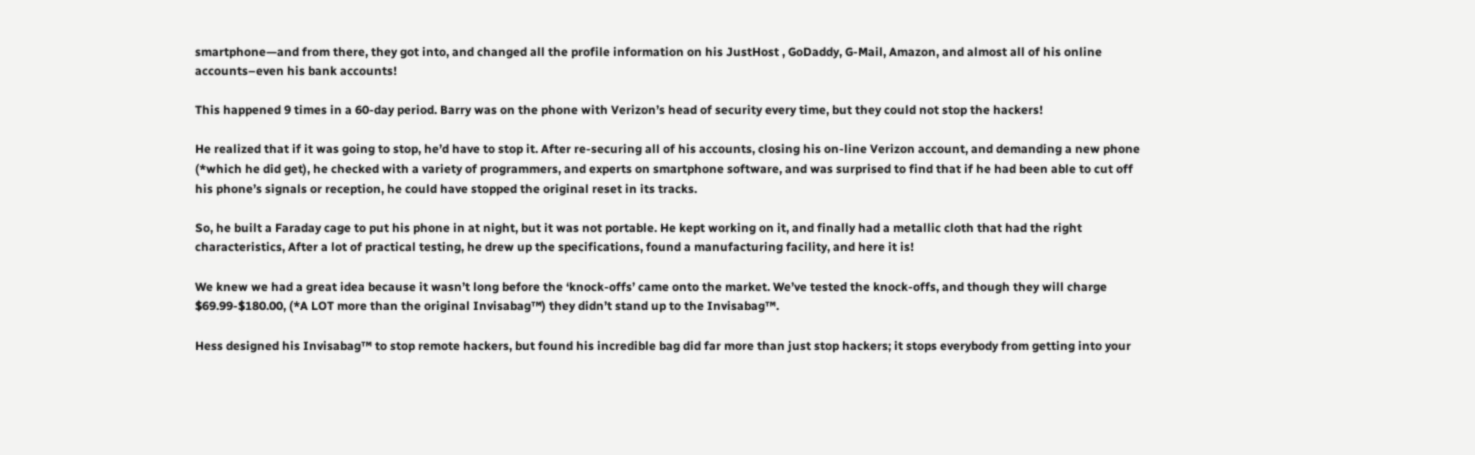smartphone—and from there, they got into, and changed all the profile information on his JustHost , GoDaddy, G-Mail, Amazon, and almost all of his online accounts–even his bank accounts!

This happened 9 times in a 60-day period. Barry was on the phone with Verizon’s head of security every time, but they could not stop the hackers!

He realized that if it was going to stop, he’d have to stop it. After re-securing all of his accounts, closing his on-line Verizon account, and demanding a new phone (*which he did get), he checked with a variety of programmers, and experts on smartphone software, and was surprised to find that if he had been able to cut off his phone’s signals or reception, he could have stopped the original reset in its tracks.

So, he built a Faraday cage to put his phone in at night, but it was not portable. He kept working on it, and finally had a metallic cloth that had the right characteristics, After a lot of practical testing, he drew up the specifications, found a manufacturing facility, and here it is!

We knew we had a great idea because it wasn’t long before the ‘knock-offs’ came onto the market. We’ve tested the knock-offs, and though they will charge $69.99-$180.00, (*A LOT more than the original Invisabag™) they didn’t stand up to the Invisabag™.

Hess designed his Invisabag™ to stop remote hackers, but found his incredible bag did far more than just stop hackers; it stops everybody from getting into your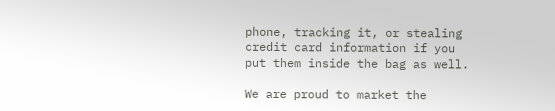phone, tracking it, or stealing credit card information if you put them inside the bag as well.

We are proud to market the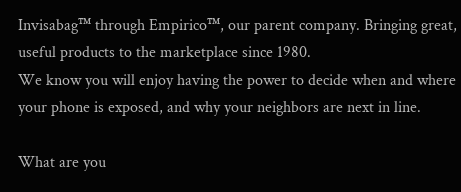Invisabag™ through Empirico™, our parent company. Bringing great, useful products to the marketplace since 1980.
We know you will enjoy having the power to decide when and where your phone is exposed, and why your neighbors are next in line.

What are you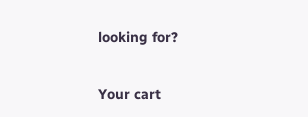looking for?

Your cart